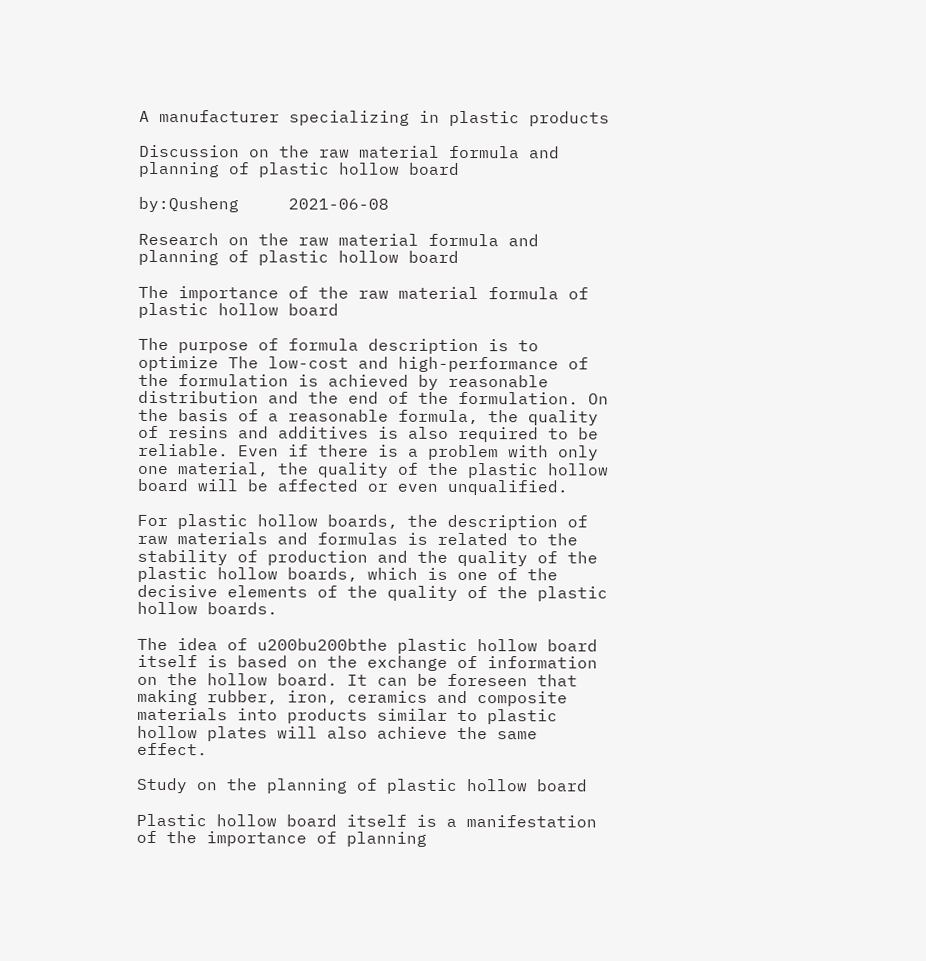A manufacturer specializing in plastic products

Discussion on the raw material formula and planning of plastic hollow board

by:Qusheng     2021-06-08

Research on the raw material formula and planning of plastic hollow board

The importance of the raw material formula of plastic hollow board

The purpose of formula description is to optimize The low-cost and high-performance of the formulation is achieved by reasonable distribution and the end of the formulation. On the basis of a reasonable formula, the quality of resins and additives is also required to be reliable. Even if there is a problem with only one material, the quality of the plastic hollow board will be affected or even unqualified.

For plastic hollow boards, the description of raw materials and formulas is related to the stability of production and the quality of the plastic hollow boards, which is one of the decisive elements of the quality of the plastic hollow boards.

The idea of u200bu200bthe plastic hollow board itself is based on the exchange of information on the hollow board. It can be foreseen that making rubber, iron, ceramics and composite materials into products similar to plastic hollow plates will also achieve the same effect.

Study on the planning of plastic hollow board

Plastic hollow board itself is a manifestation of the importance of planning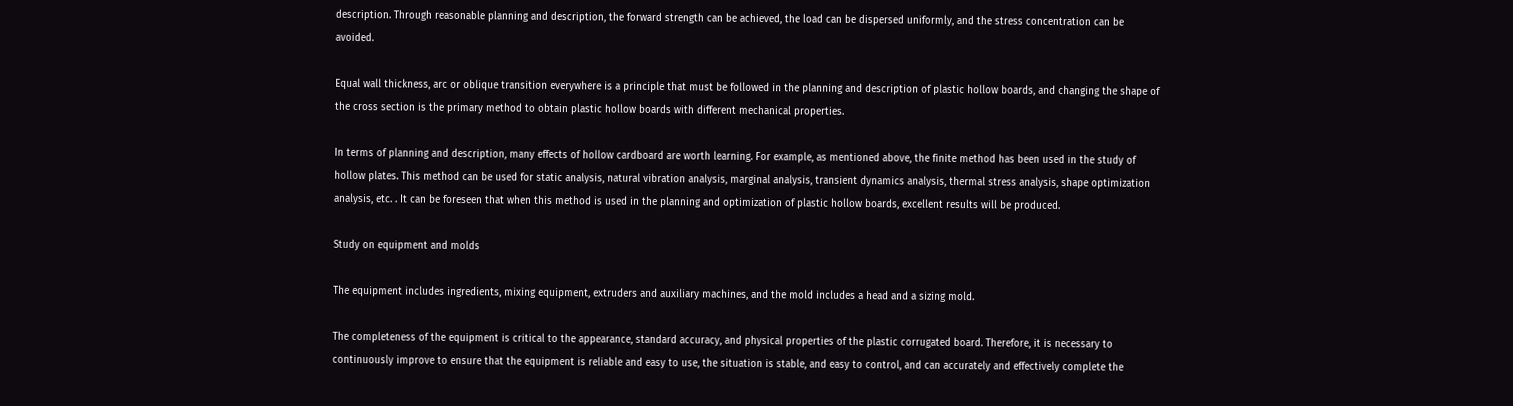description. Through reasonable planning and description, the forward strength can be achieved, the load can be dispersed uniformly, and the stress concentration can be avoided.

Equal wall thickness, arc or oblique transition everywhere is a principle that must be followed in the planning and description of plastic hollow boards, and changing the shape of the cross section is the primary method to obtain plastic hollow boards with different mechanical properties.

In terms of planning and description, many effects of hollow cardboard are worth learning. For example, as mentioned above, the finite method has been used in the study of hollow plates. This method can be used for static analysis, natural vibration analysis, marginal analysis, transient dynamics analysis, thermal stress analysis, shape optimization analysis, etc. . It can be foreseen that when this method is used in the planning and optimization of plastic hollow boards, excellent results will be produced.

Study on equipment and molds

The equipment includes ingredients, mixing equipment, extruders and auxiliary machines, and the mold includes a head and a sizing mold.

The completeness of the equipment is critical to the appearance, standard accuracy, and physical properties of the plastic corrugated board. Therefore, it is necessary to continuously improve to ensure that the equipment is reliable and easy to use, the situation is stable, and easy to control, and can accurately and effectively complete the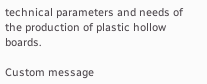technical parameters and needs of the production of plastic hollow boards.

Custom message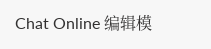Chat Online 编辑模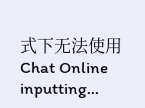式下无法使用
Chat Online inputting...